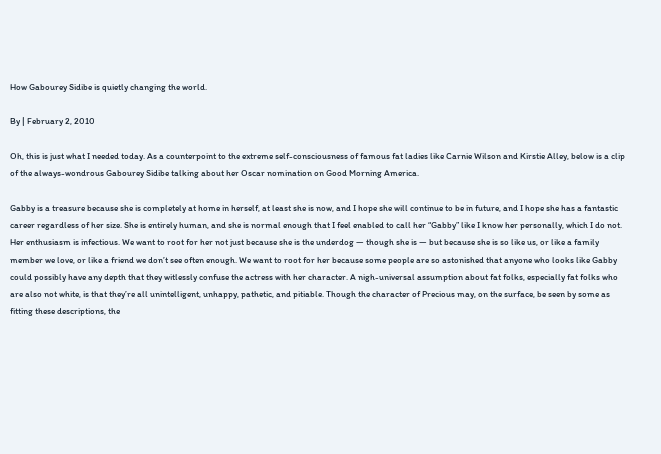How Gabourey Sidibe is quietly changing the world.

By | February 2, 2010

Oh, this is just what I needed today. As a counterpoint to the extreme self-consciousness of famous fat ladies like Carnie Wilson and Kirstie Alley, below is a clip of the always-wondrous Gabourey Sidibe talking about her Oscar nomination on Good Morning America.

Gabby is a treasure because she is completely at home in herself, at least she is now, and I hope she will continue to be in future, and I hope she has a fantastic career regardless of her size. She is entirely human, and she is normal enough that I feel enabled to call her “Gabby” like I know her personally, which I do not. Her enthusiasm is infectious. We want to root for her not just because she is the underdog — though she is — but because she is so like us, or like a family member we love, or like a friend we don’t see often enough. We want to root for her because some people are so astonished that anyone who looks like Gabby could possibly have any depth that they witlessly confuse the actress with her character. A nigh-universal assumption about fat folks, especially fat folks who are also not white, is that they’re all unintelligent, unhappy, pathetic, and pitiable. Though the character of Precious may, on the surface, be seen by some as fitting these descriptions, the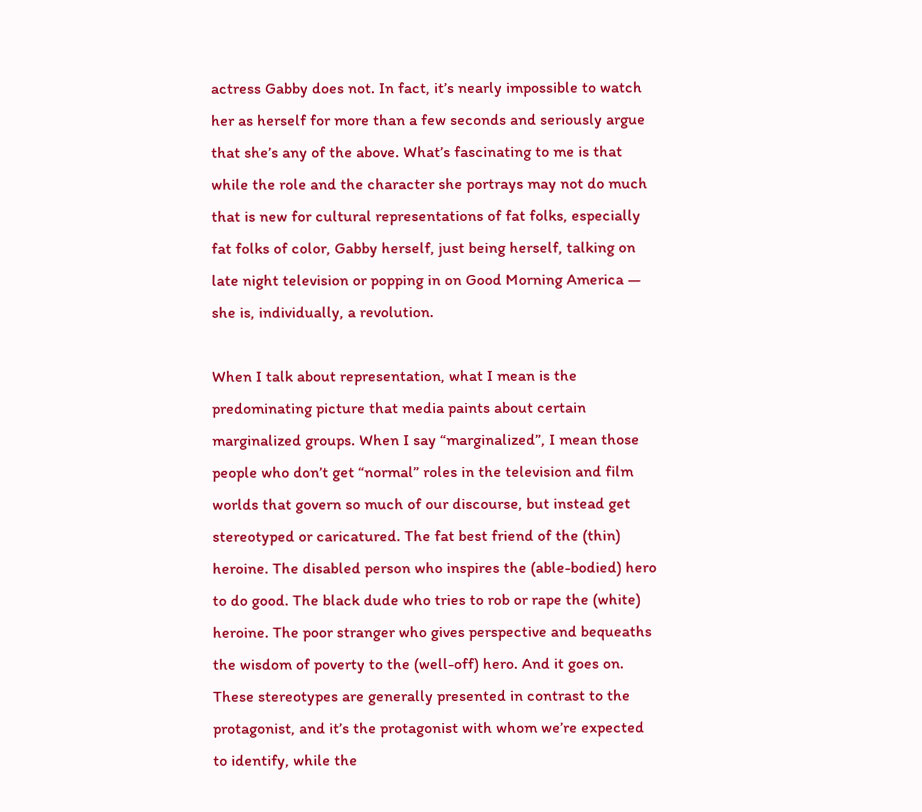actress Gabby does not. In fact, it’s nearly impossible to watch her as herself for more than a few seconds and seriously argue that she’s any of the above. What’s fascinating to me is that while the role and the character she portrays may not do much that is new for cultural representations of fat folks, especially fat folks of color, Gabby herself, just being herself, talking on late night television or popping in on Good Morning America — she is, individually, a revolution.

When I talk about representation, what I mean is the predominating picture that media paints about certain marginalized groups. When I say “marginalized”, I mean those people who don’t get “normal” roles in the television and film worlds that govern so much of our discourse, but instead get stereotyped or caricatured. The fat best friend of the (thin) heroine. The disabled person who inspires the (able-bodied) hero to do good. The black dude who tries to rob or rape the (white) heroine. The poor stranger who gives perspective and bequeaths the wisdom of poverty to the (well-off) hero. And it goes on. These stereotypes are generally presented in contrast to the protagonist, and it’s the protagonist with whom we’re expected to identify, while the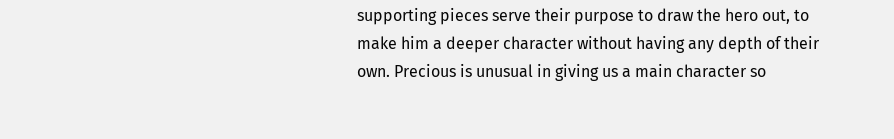supporting pieces serve their purpose to draw the hero out, to make him a deeper character without having any depth of their own. Precious is unusual in giving us a main character so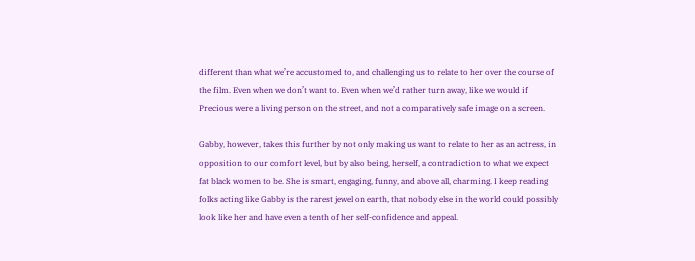different than what we’re accustomed to, and challenging us to relate to her over the course of the film. Even when we don’t want to. Even when we’d rather turn away, like we would if Precious were a living person on the street, and not a comparatively safe image on a screen.

Gabby, however, takes this further by not only making us want to relate to her as an actress, in opposition to our comfort level, but by also being, herself, a contradiction to what we expect fat black women to be. She is smart, engaging, funny, and above all, charming. I keep reading folks acting like Gabby is the rarest jewel on earth, that nobody else in the world could possibly look like her and have even a tenth of her self-confidence and appeal.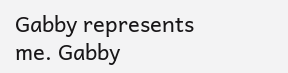Gabby represents me. Gabby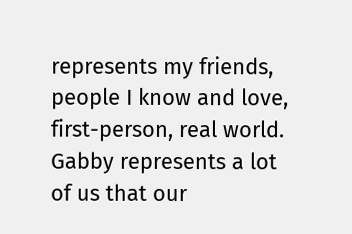represents my friends, people I know and love, first-person, real world. Gabby represents a lot of us that our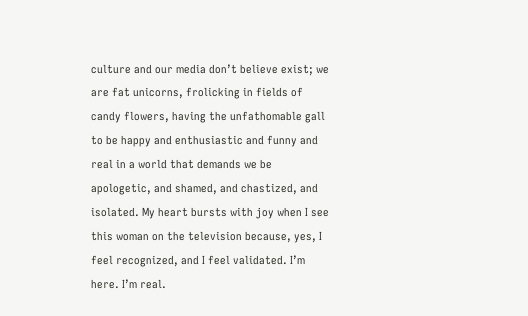culture and our media don’t believe exist; we are fat unicorns, frolicking in fields of candy flowers, having the unfathomable gall to be happy and enthusiastic and funny and real in a world that demands we be apologetic, and shamed, and chastized, and isolated. My heart bursts with joy when I see this woman on the television because, yes, I feel recognized, and I feel validated. I’m here. I’m real.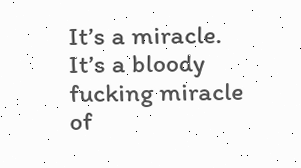It’s a miracle. It’s a bloody fucking miracle of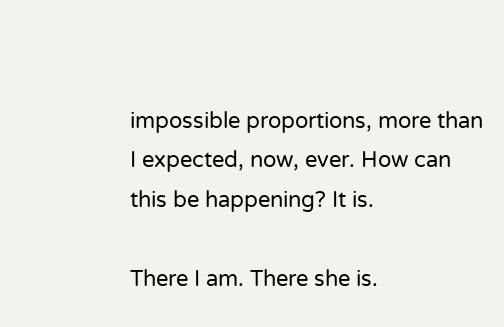impossible proportions, more than I expected, now, ever. How can this be happening? It is.

There I am. There she is.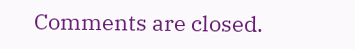Comments are closed.